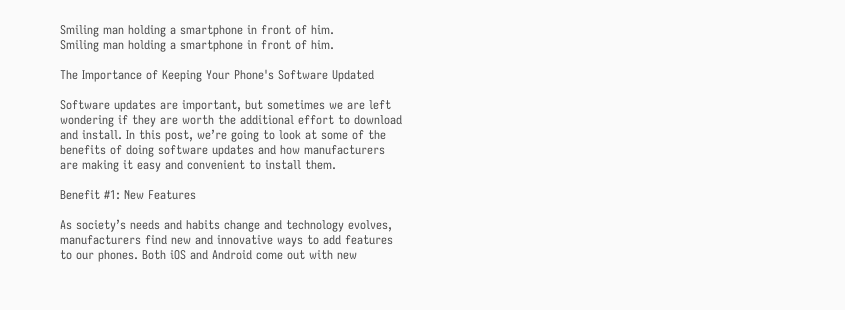Smiling man holding a smartphone in front of him.
Smiling man holding a smartphone in front of him.

The Importance of Keeping Your Phone's Software Updated

Software updates are important, but sometimes we are left wondering if they are worth the additional effort to download and install. In this post, we’re going to look at some of the benefits of doing software updates and how manufacturers are making it easy and convenient to install them.

Benefit #1: New Features

As society’s needs and habits change and technology evolves, manufacturers find new and innovative ways to add features to our phones. Both iOS and Android come out with new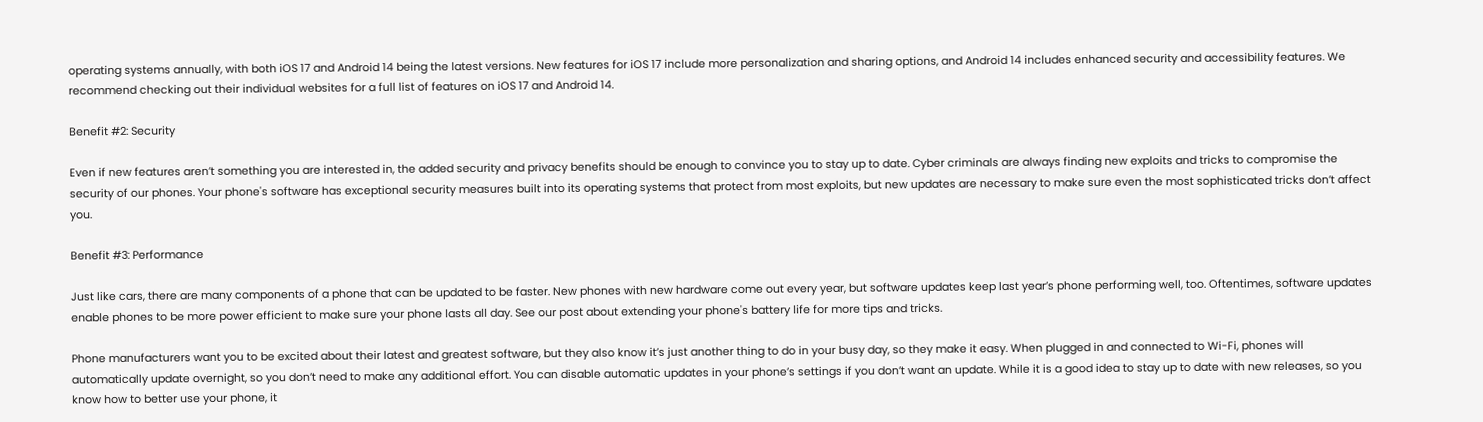operating systems annually, with both iOS 17 and Android 14 being the latest versions. New features for iOS 17 include more personalization and sharing options, and Android 14 includes enhanced security and accessibility features. We recommend checking out their individual websites for a full list of features on iOS 17 and Android 14.

Benefit #2: Security

Even if new features aren’t something you are interested in, the added security and privacy benefits should be enough to convince you to stay up to date. Cyber criminals are always finding new exploits and tricks to compromise the security of our phones. Your phone's software has exceptional security measures built into its operating systems that protect from most exploits, but new updates are necessary to make sure even the most sophisticated tricks don’t affect you.

Benefit #3: Performance

Just like cars, there are many components of a phone that can be updated to be faster. New phones with new hardware come out every year, but software updates keep last year’s phone performing well, too. Oftentimes, software updates enable phones to be more power efficient to make sure your phone lasts all day. See our post about extending your phone's battery life for more tips and tricks.

Phone manufacturers want you to be excited about their latest and greatest software, but they also know it’s just another thing to do in your busy day, so they make it easy. When plugged in and connected to Wi-Fi, phones will automatically update overnight, so you don’t need to make any additional effort. You can disable automatic updates in your phone’s settings if you don’t want an update. While it is a good idea to stay up to date with new releases, so you know how to better use your phone, it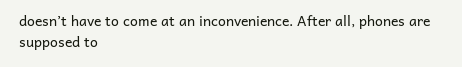doesn’t have to come at an inconvenience. After all, phones are supposed to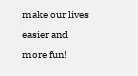make our lives easier and more fun!